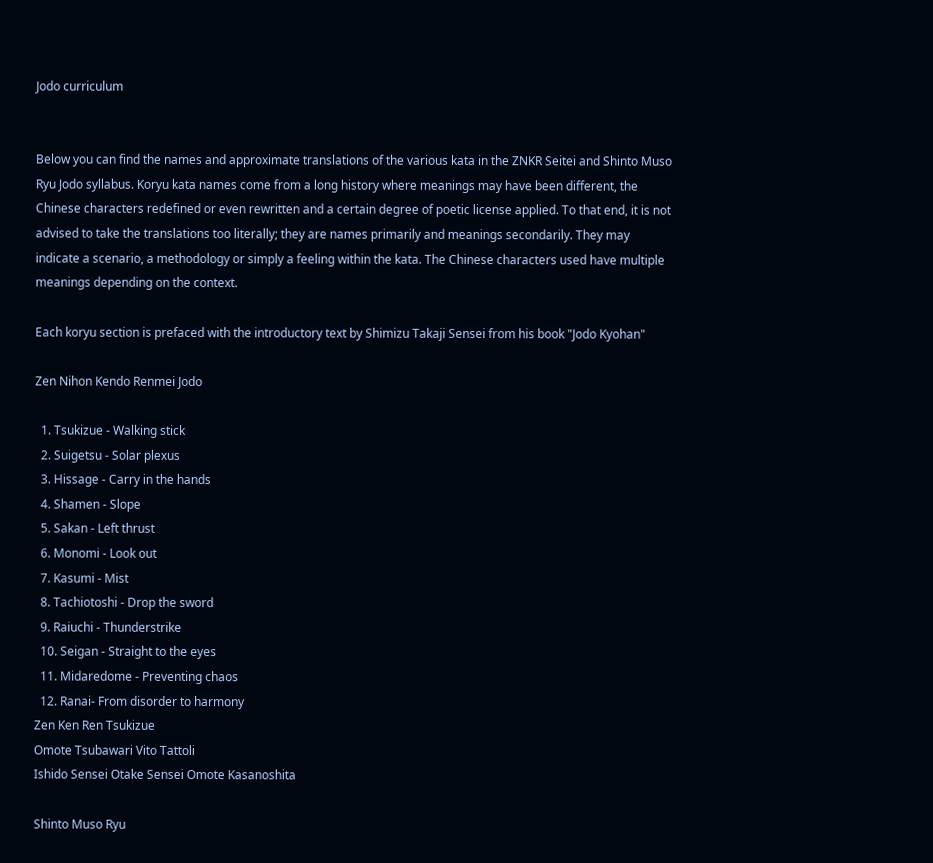Jodo curriculum


Below you can find the names and approximate translations of the various kata in the ZNKR Seitei and Shinto Muso Ryu Jodo syllabus. Koryu kata names come from a long history where meanings may have been different, the Chinese characters redefined or even rewritten and a certain degree of poetic license applied. To that end, it is not advised to take the translations too literally; they are names primarily and meanings secondarily. They may indicate a scenario, a methodology or simply a feeling within the kata. The Chinese characters used have multiple meanings depending on the context.

Each koryu section is prefaced with the introductory text by Shimizu Takaji Sensei from his book "Jodo Kyohan"

Zen Nihon Kendo Renmei Jodo

  1. Tsukizue - Walking stick
  2. Suigetsu - Solar plexus
  3. Hissage - Carry in the hands
  4. Shamen - Slope
  5. Sakan - Left thrust
  6. Monomi - Look out
  7. Kasumi - Mist
  8. Tachiotoshi - Drop the sword
  9. Raiuchi - Thunderstrike
  10. Seigan - Straight to the eyes
  11. Midaredome - Preventing chaos
  12. Ranai- From disorder to harmony
Zen Ken Ren Tsukizue
Omote Tsubawari Vito Tattoli
Ishido Sensei Otake Sensei Omote Kasanoshita

Shinto Muso Ryu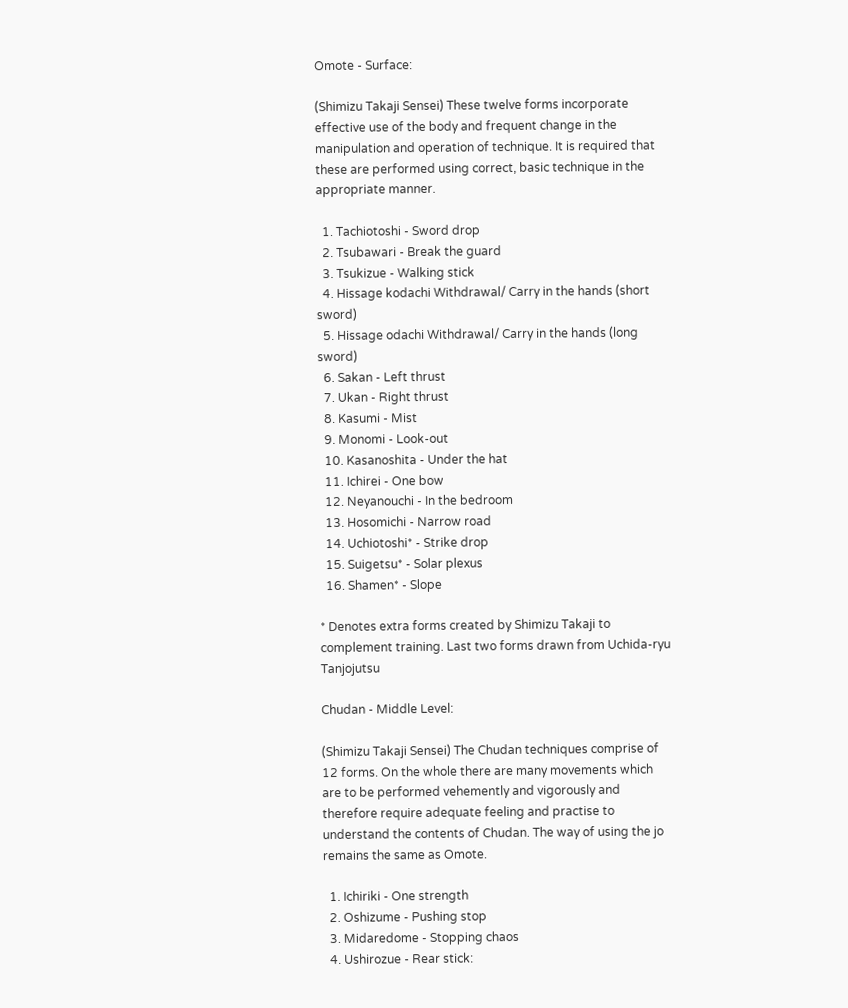Omote - Surface:

(Shimizu Takaji Sensei) These twelve forms incorporate effective use of the body and frequent change in the manipulation and operation of technique. It is required that these are performed using correct, basic technique in the appropriate manner.

  1. Tachiotoshi - Sword drop
  2. Tsubawari - Break the guard
  3. Tsukizue - Walking stick
  4. Hissage kodachi Withdrawal/ Carry in the hands (short sword)
  5. Hissage odachi Withdrawal/ Carry in the hands (long sword)
  6. Sakan - Left thrust
  7. Ukan - Right thrust
  8. Kasumi - Mist
  9. Monomi - Look-out
  10. Kasanoshita - Under the hat
  11. Ichirei - One bow
  12. Neyanouchi - In the bedroom
  13. Hosomichi - Narrow road
  14. Uchiotoshi* - Strike drop
  15. Suigetsu* - Solar plexus
  16. Shamen* - Slope

* Denotes extra forms created by Shimizu Takaji to complement training. Last two forms drawn from Uchida-ryu Tanjojutsu

Chudan - Middle Level:

(Shimizu Takaji Sensei) The Chudan techniques comprise of 12 forms. On the whole there are many movements which are to be performed vehemently and vigorously and therefore require adequate feeling and practise to understand the contents of Chudan. The way of using the jo remains the same as Omote.

  1. Ichiriki - One strength
  2. Oshizume - Pushing stop
  3. Midaredome - Stopping chaos
  4. Ushirozue - Rear stick: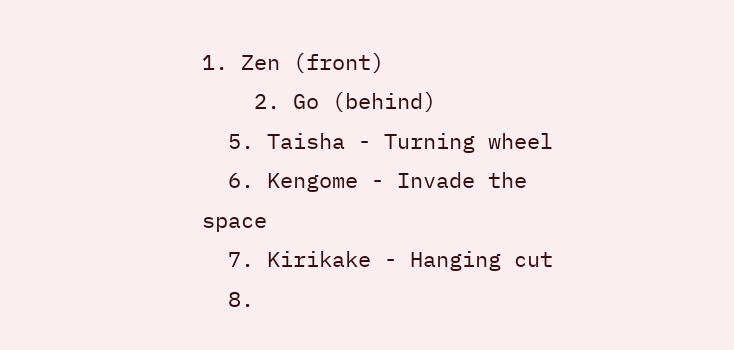1. Zen (front)
    2. Go (behind)
  5. Taisha - Turning wheel
  6. Kengome - Invade the space
  7. Kirikake - Hanging cut
  8.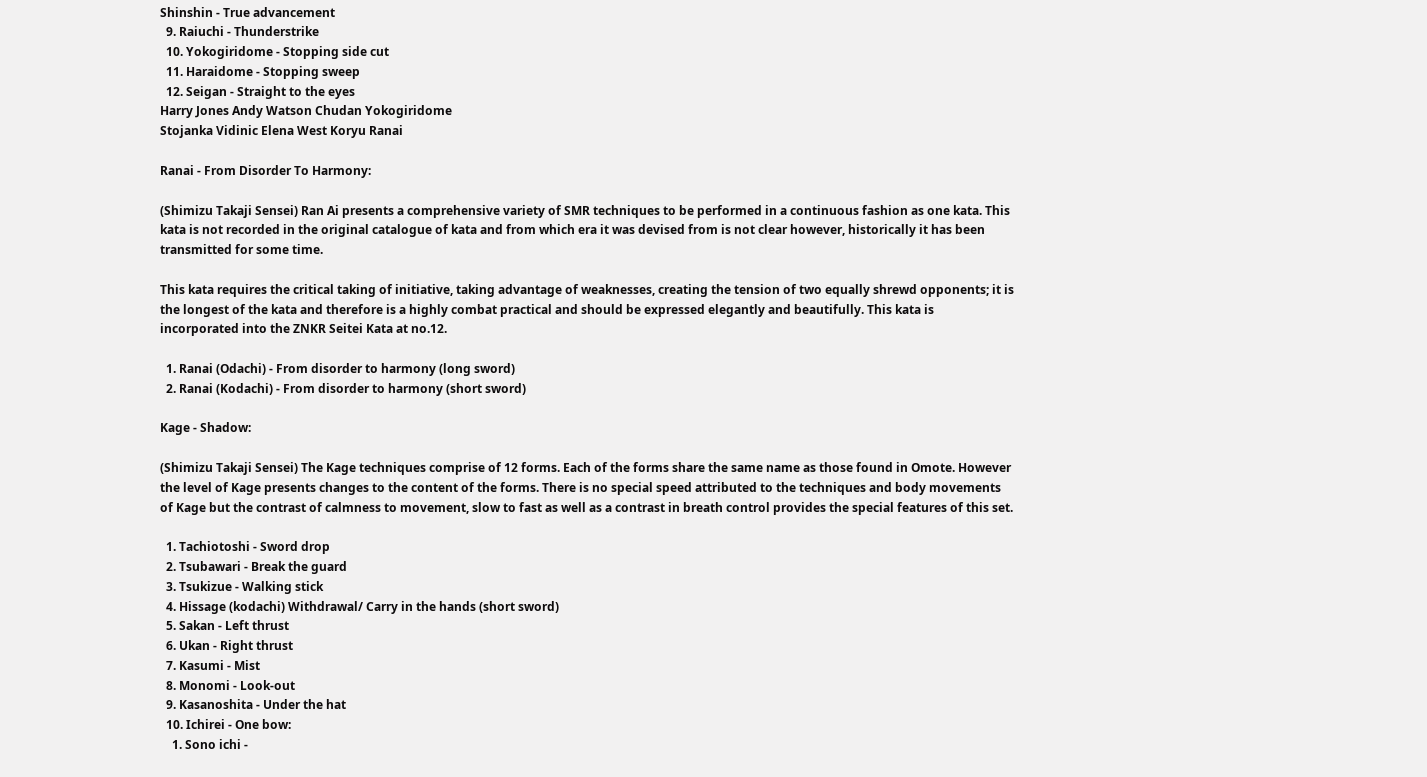Shinshin - True advancement
  9. Raiuchi - Thunderstrike
  10. Yokogiridome - Stopping side cut
  11. Haraidome - Stopping sweep
  12. Seigan - Straight to the eyes
Harry Jones Andy Watson Chudan Yokogiridome
Stojanka Vidinic Elena West Koryu Ranai

Ranai - From Disorder To Harmony:

(Shimizu Takaji Sensei) Ran Ai presents a comprehensive variety of SMR techniques to be performed in a continuous fashion as one kata. This kata is not recorded in the original catalogue of kata and from which era it was devised from is not clear however, historically it has been transmitted for some time.

This kata requires the critical taking of initiative, taking advantage of weaknesses, creating the tension of two equally shrewd opponents; it is the longest of the kata and therefore is a highly combat practical and should be expressed elegantly and beautifully. This kata is incorporated into the ZNKR Seitei Kata at no.12.

  1. Ranai (Odachi) - From disorder to harmony (long sword)
  2. Ranai (Kodachi) - From disorder to harmony (short sword)

Kage - Shadow:

(Shimizu Takaji Sensei) The Kage techniques comprise of 12 forms. Each of the forms share the same name as those found in Omote. However the level of Kage presents changes to the content of the forms. There is no special speed attributed to the techniques and body movements of Kage but the contrast of calmness to movement, slow to fast as well as a contrast in breath control provides the special features of this set.

  1. Tachiotoshi - Sword drop
  2. Tsubawari - Break the guard
  3. Tsukizue - Walking stick
  4. Hissage (kodachi) Withdrawal/ Carry in the hands (short sword)
  5. Sakan - Left thrust
  6. Ukan - Right thrust
  7. Kasumi - Mist
  8. Monomi - Look-out
  9. Kasanoshita - Under the hat
  10. Ichirei - One bow:
    1. Sono ichi -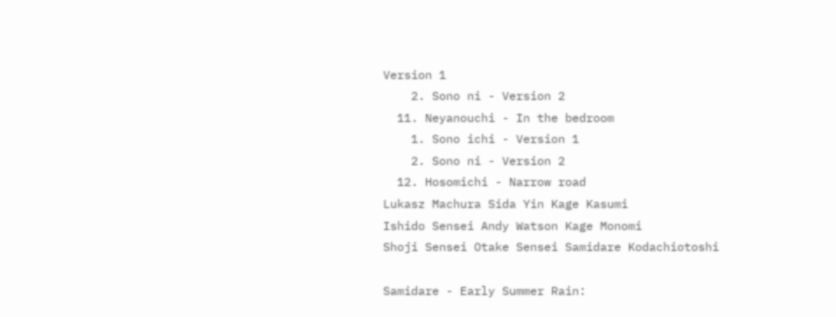Version 1
    2. Sono ni - Version 2
  11. Neyanouchi - In the bedroom
    1. Sono ichi - Version 1
    2. Sono ni - Version 2
  12. Hosomichi - Narrow road
Lukasz Machura Sida Yin Kage Kasumi
Ishido Sensei Andy Watson Kage Monomi
Shoji Sensei Otake Sensei Samidare Kodachiotoshi

Samidare - Early Summer Rain: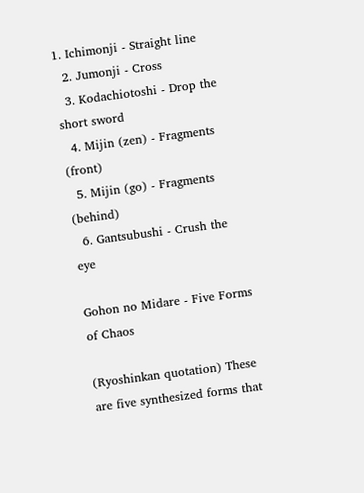1. Ichimonji - Straight line
  2. Jumonji - Cross
  3. Kodachiotoshi - Drop the short sword
  4. Mijin (zen) - Fragments (front)
  5. Mijin (go) - Fragments (behind)
  6. Gantsubushi - Crush the eye

Gohon no Midare - Five Forms of Chaos

(Ryoshinkan quotation) These are five synthesized forms that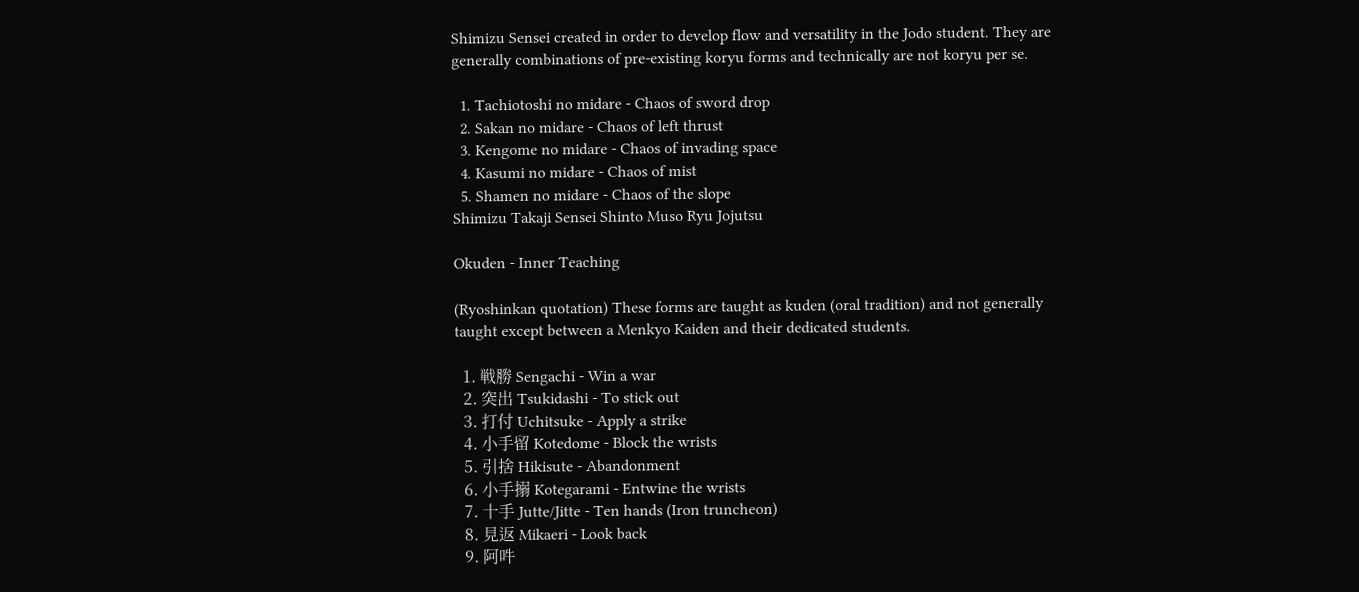Shimizu Sensei created in order to develop flow and versatility in the Jodo student. They are generally combinations of pre-existing koryu forms and technically are not koryu per se.

  1. Tachiotoshi no midare - Chaos of sword drop
  2. Sakan no midare - Chaos of left thrust
  3. Kengome no midare - Chaos of invading space
  4. Kasumi no midare - Chaos of mist
  5. Shamen no midare - Chaos of the slope
Shimizu Takaji Sensei Shinto Muso Ryu Jojutsu

Okuden - Inner Teaching

(Ryoshinkan quotation) These forms are taught as kuden (oral tradition) and not generally taught except between a Menkyo Kaiden and their dedicated students.

  1. 戦勝 Sengachi - Win a war
  2. 突出 Tsukidashi - To stick out
  3. 打付 Uchitsuke - Apply a strike
  4. 小手留 Kotedome - Block the wrists
  5. 引捨 Hikisute - Abandonment
  6. 小手搦 Kotegarami - Entwine the wrists
  7. 十手 Jutte/Jitte - Ten hands (Iron truncheon)
  8. 見返 Mikaeri - Look back
  9. 阿吽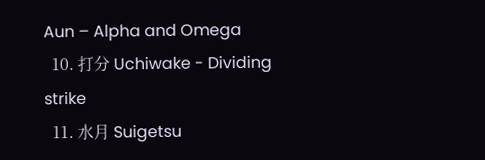Aun – Alpha and Omega
  10. 打分 Uchiwake - Dividing strike
  11. 水月 Suigetsu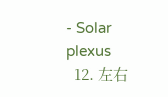- Solar plexus
  12. 左右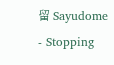留 Sayudome - Stopping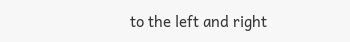to the left and right